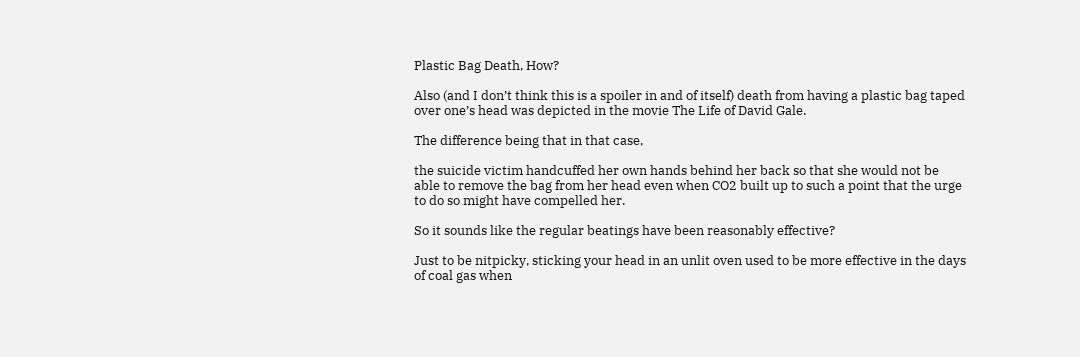Plastic Bag Death, How?

Also (and I don’t think this is a spoiler in and of itself) death from having a plastic bag taped over one’s head was depicted in the movie The Life of David Gale.

The difference being that in that case,

the suicide victim handcuffed her own hands behind her back so that she would not be able to remove the bag from her head even when CO2 built up to such a point that the urge to do so might have compelled her.

So it sounds like the regular beatings have been reasonably effective?

Just to be nitpicky, sticking your head in an unlit oven used to be more effective in the days of coal gas when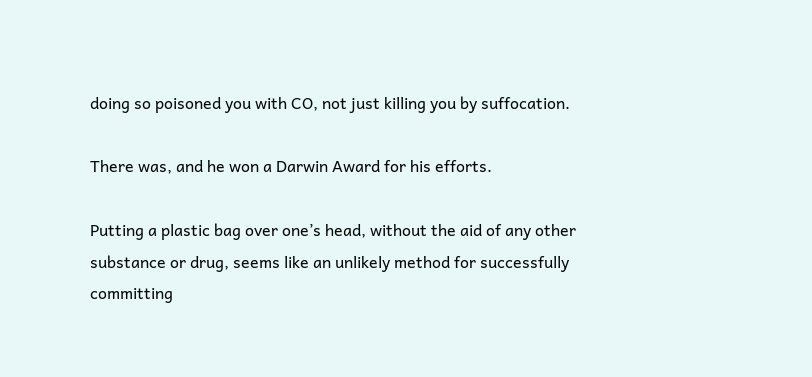doing so poisoned you with CO, not just killing you by suffocation.

There was, and he won a Darwin Award for his efforts.

Putting a plastic bag over one’s head, without the aid of any other substance or drug, seems like an unlikely method for successfully committing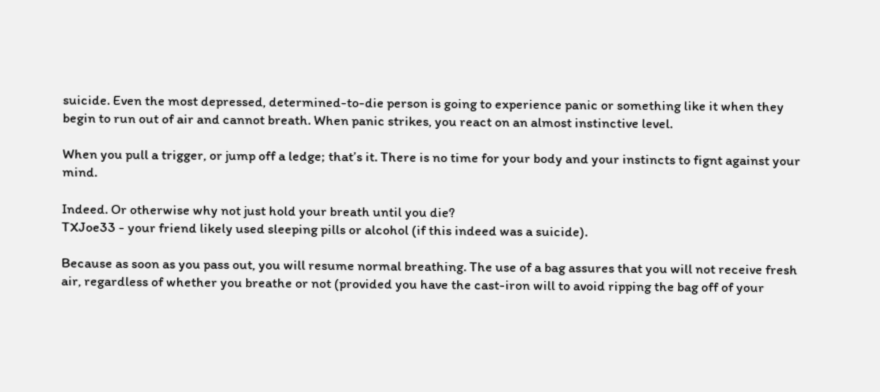suicide. Even the most depressed, determined-to-die person is going to experience panic or something like it when they begin to run out of air and cannot breath. When panic strikes, you react on an almost instinctive level.

When you pull a trigger, or jump off a ledge; that’s it. There is no time for your body and your instincts to fignt against your mind.

Indeed. Or otherwise why not just hold your breath until you die?
TXJoe33 - your friend likely used sleeping pills or alcohol (if this indeed was a suicide).

Because as soon as you pass out, you will resume normal breathing. The use of a bag assures that you will not receive fresh air, regardless of whether you breathe or not (provided you have the cast-iron will to avoid ripping the bag off of your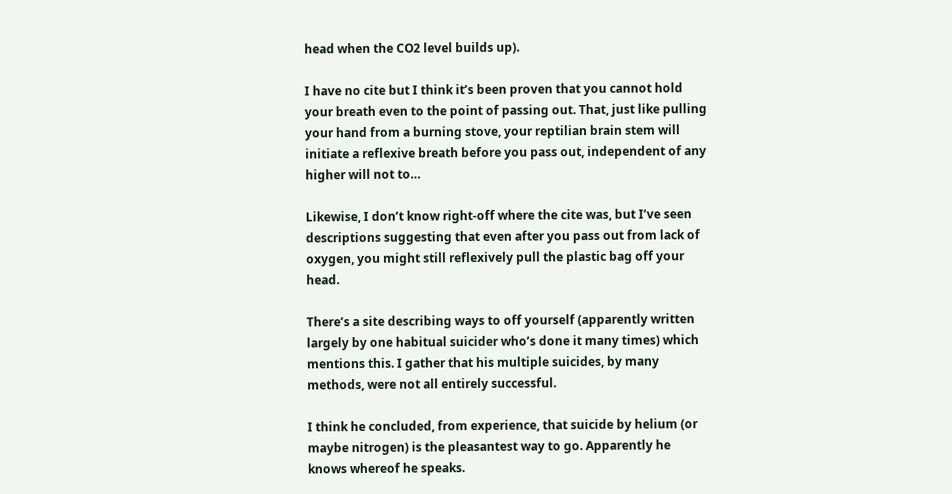head when the CO2 level builds up).

I have no cite but I think it’s been proven that you cannot hold your breath even to the point of passing out. That, just like pulling your hand from a burning stove, your reptilian brain stem will initiate a reflexive breath before you pass out, independent of any higher will not to…

Likewise, I don’t know right-off where the cite was, but I’ve seen descriptions suggesting that even after you pass out from lack of oxygen, you might still reflexively pull the plastic bag off your head.

There’s a site describing ways to off yourself (apparently written largely by one habitual suicider who’s done it many times) which mentions this. I gather that his multiple suicides, by many methods, were not all entirely successful.

I think he concluded, from experience, that suicide by helium (or maybe nitrogen) is the pleasantest way to go. Apparently he knows whereof he speaks.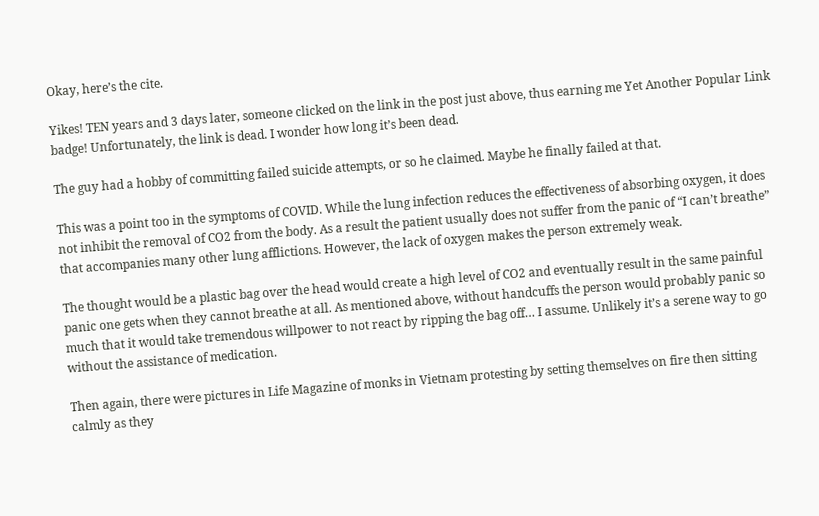Okay, here’s the cite.

Yikes! TEN years and 3 days later, someone clicked on the link in the post just above, thus earning me Yet Another Popular Link badge! Unfortunately, the link is dead. I wonder how long it’s been dead.

The guy had a hobby of committing failed suicide attempts, or so he claimed. Maybe he finally failed at that.

This was a point too in the symptoms of COVID. While the lung infection reduces the effectiveness of absorbing oxygen, it does not inhibit the removal of CO2 from the body. As a result the patient usually does not suffer from the panic of “I can’t breathe” that accompanies many other lung afflictions. However, the lack of oxygen makes the person extremely weak.

The thought would be a plastic bag over the head would create a high level of CO2 and eventually result in the same painful panic one gets when they cannot breathe at all. As mentioned above, without handcuffs the person would probably panic so much that it would take tremendous willpower to not react by ripping the bag off… I assume. Unlikely it’s a serene way to go without the assistance of medication.

Then again, there were pictures in Life Magazine of monks in Vietnam protesting by setting themselves on fire then sitting calmly as they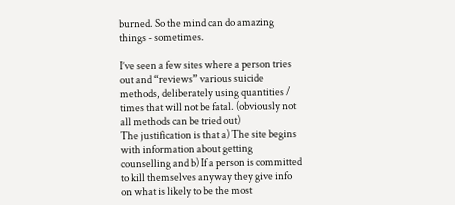burned. So the mind can do amazing things - sometimes.

I’ve seen a few sites where a person tries out and “reviews” various suicide methods, deliberately using quantities / times that will not be fatal. (obviously not all methods can be tried out)
The justification is that a) The site begins with information about getting counselling and b) If a person is committed to kill themselves anyway they give info on what is likely to be the most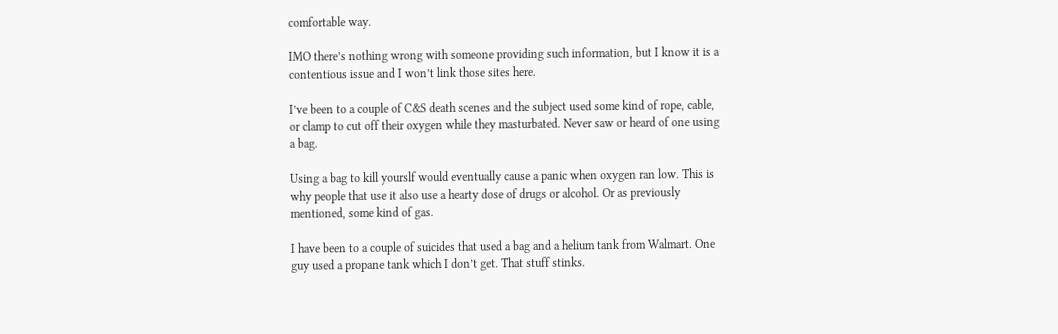comfortable way.

IMO there’s nothing wrong with someone providing such information, but I know it is a contentious issue and I won’t link those sites here.

I’ve been to a couple of C&S death scenes and the subject used some kind of rope, cable, or clamp to cut off their oxygen while they masturbated. Never saw or heard of one using a bag.

Using a bag to kill yourslf would eventually cause a panic when oxygen ran low. This is why people that use it also use a hearty dose of drugs or alcohol. Or as previously mentioned, some kind of gas.

I have been to a couple of suicides that used a bag and a helium tank from Walmart. One guy used a propane tank which I don’t get. That stuff stinks.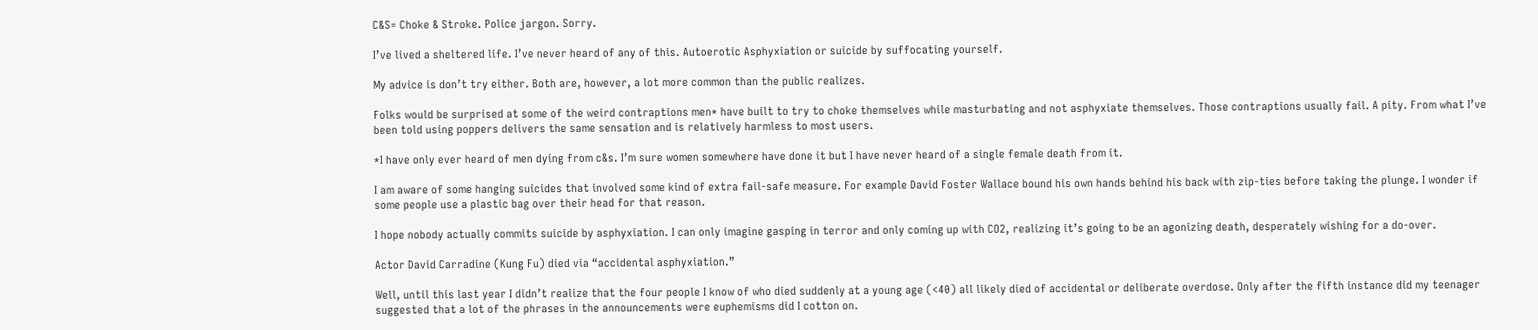C&S= Choke & Stroke. Police jargon. Sorry.

I’ve lived a sheltered life. I’ve never heard of any of this. Autoerotic Asphyxiation or suicide by suffocating yourself.

My advice is don’t try either. Both are, however, a lot more common than the public realizes.

Folks would be surprised at some of the weird contraptions men* have built to try to choke themselves while masturbating and not asphyxiate themselves. Those contraptions usually fail. A pity. From what I’ve been told using poppers delivers the same sensation and is relatively harmless to most users.

*I have only ever heard of men dying from c&s. I’m sure women somewhere have done it but I have never heard of a single female death from it.

I am aware of some hanging suicides that involved some kind of extra fail-safe measure. For example David Foster Wallace bound his own hands behind his back with zip-ties before taking the plunge. I wonder if some people use a plastic bag over their head for that reason.

I hope nobody actually commits suicide by asphyxiation. I can only imagine gasping in terror and only coming up with CO2, realizing it’s going to be an agonizing death, desperately wishing for a do-over.

Actor David Carradine (Kung Fu) died via “accidental asphyxiation.”

Well, until this last year I didn’t realize that the four people I know of who died suddenly at a young age (<40) all likely died of accidental or deliberate overdose. Only after the fifth instance did my teenager suggested that a lot of the phrases in the announcements were euphemisms did I cotton on.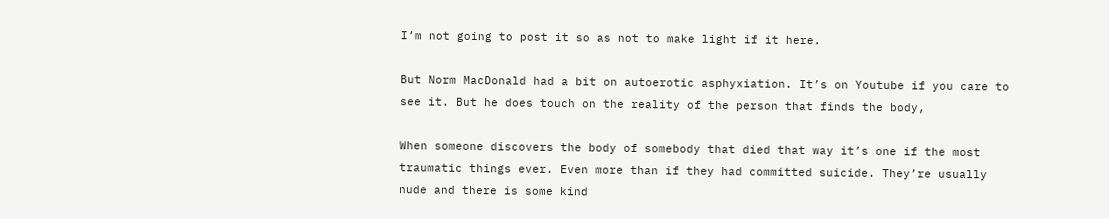I’m not going to post it so as not to make light if it here.

But Norm MacDonald had a bit on autoerotic asphyxiation. It’s on Youtube if you care to see it. But he does touch on the reality of the person that finds the body,

When someone discovers the body of somebody that died that way it’s one if the most traumatic things ever. Even more than if they had committed suicide. They’re usually nude and there is some kind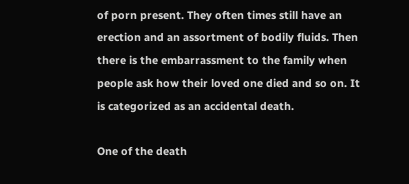of porn present. They often times still have an erection and an assortment of bodily fluids. Then there is the embarrassment to the family when people ask how their loved one died and so on. It is categorized as an accidental death.

One of the death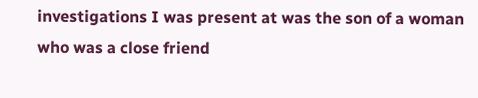investigations I was present at was the son of a woman who was a close friend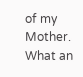of my Mother. What an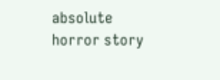absolute horror story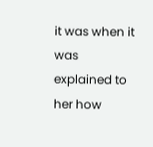it was when it was explained to her how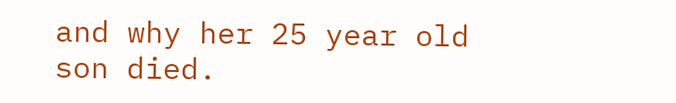and why her 25 year old son died.